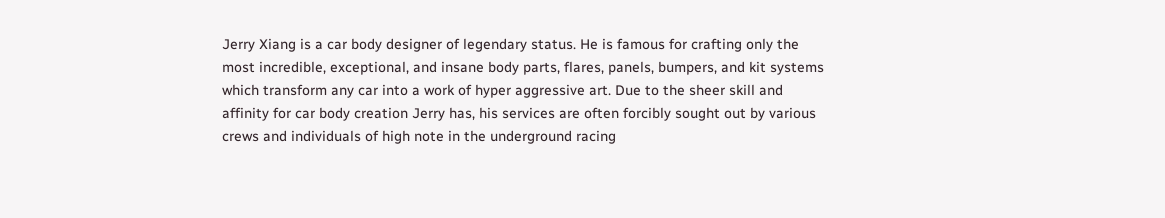Jerry Xiang is a car body designer of legendary status. He is famous for crafting only the most incredible, exceptional, and insane body parts, flares, panels, bumpers, and kit systems which transform any car into a work of hyper aggressive art. Due to the sheer skill and affinity for car body creation Jerry has, his services are often forcibly sought out by various crews and individuals of high note in the underground racing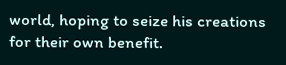world, hoping to seize his creations for their own benefit.